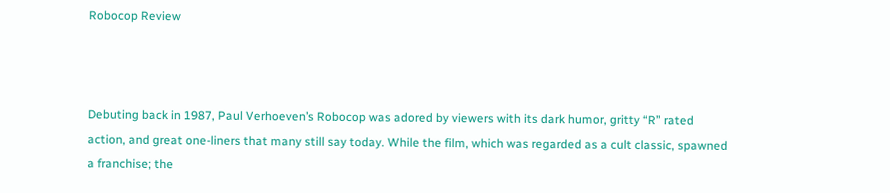Robocop Review



Debuting back in 1987, Paul Verhoeven’s Robocop was adored by viewers with its dark humor, gritty “R” rated action, and great one-liners that many still say today. While the film, which was regarded as a cult classic, spawned a franchise; the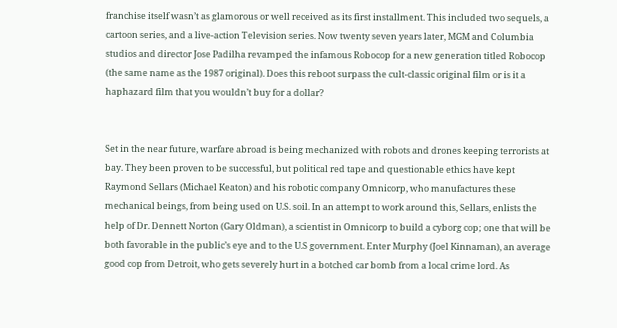franchise itself wasn’t as glamorous or well received as its first installment. This included two sequels, a cartoon series, and a live-action Television series. Now twenty seven years later, MGM and Columbia studios and director Jose Padilha revamped the infamous Robocop for a new generation titled Robocop (the same name as the 1987 original). Does this reboot surpass the cult-classic original film or is it a haphazard film that you wouldn’t buy for a dollar?


Set in the near future, warfare abroad is being mechanized with robots and drones keeping terrorists at bay. They been proven to be successful, but political red tape and questionable ethics have kept Raymond Sellars (Michael Keaton) and his robotic company Omnicorp, who manufactures these mechanical beings, from being used on U.S. soil. In an attempt to work around this, Sellars, enlists the help of Dr. Dennett Norton (Gary Oldman), a scientist in Omnicorp to build a cyborg cop; one that will be both favorable in the public’s eye and to the U.S government. Enter Murphy (Joel Kinnaman), an average good cop from Detroit, who gets severely hurt in a botched car bomb from a local crime lord. As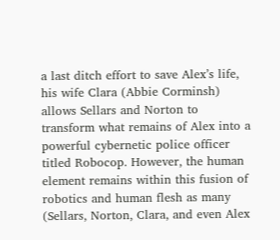a last ditch effort to save Alex’s life, his wife Clara (Abbie Corminsh) allows Sellars and Norton to transform what remains of Alex into a powerful cybernetic police officer titled Robocop. However, the human element remains within this fusion of robotics and human flesh as many (Sellars, Norton, Clara, and even Alex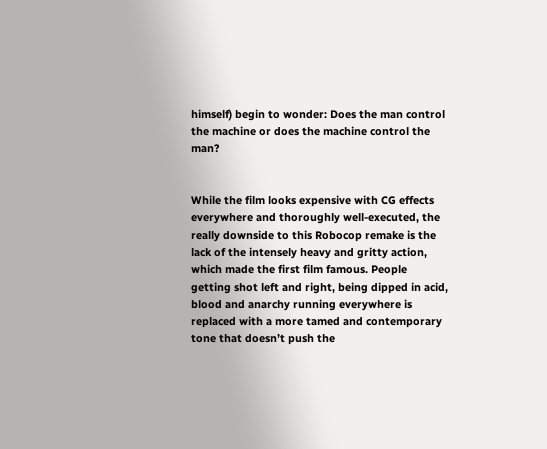himself) begin to wonder: Does the man control the machine or does the machine control the man?


While the film looks expensive with CG effects everywhere and thoroughly well-executed, the really downside to this Robocop remake is the lack of the intensely heavy and gritty action, which made the first film famous. People getting shot left and right, being dipped in acid, blood and anarchy running everywhere is replaced with a more tamed and contemporary tone that doesn’t push the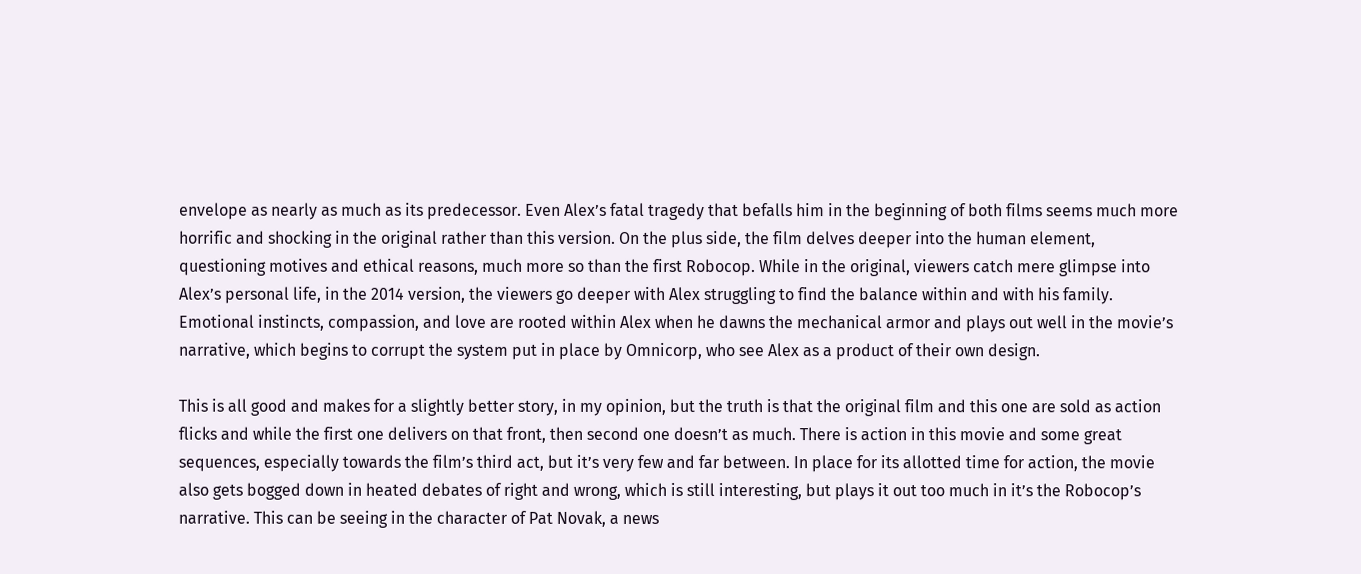envelope as nearly as much as its predecessor. Even Alex’s fatal tragedy that befalls him in the beginning of both films seems much more horrific and shocking in the original rather than this version. On the plus side, the film delves deeper into the human element, questioning motives and ethical reasons, much more so than the first Robocop. While in the original, viewers catch mere glimpse into Alex’s personal life, in the 2014 version, the viewers go deeper with Alex struggling to find the balance within and with his family. Emotional instincts, compassion, and love are rooted within Alex when he dawns the mechanical armor and plays out well in the movie’s narrative, which begins to corrupt the system put in place by Omnicorp, who see Alex as a product of their own design.

This is all good and makes for a slightly better story, in my opinion, but the truth is that the original film and this one are sold as action flicks and while the first one delivers on that front, then second one doesn’t as much. There is action in this movie and some great sequences, especially towards the film’s third act, but it’s very few and far between. In place for its allotted time for action, the movie also gets bogged down in heated debates of right and wrong, which is still interesting, but plays it out too much in it’s the Robocop’s narrative. This can be seeing in the character of Pat Novak, a news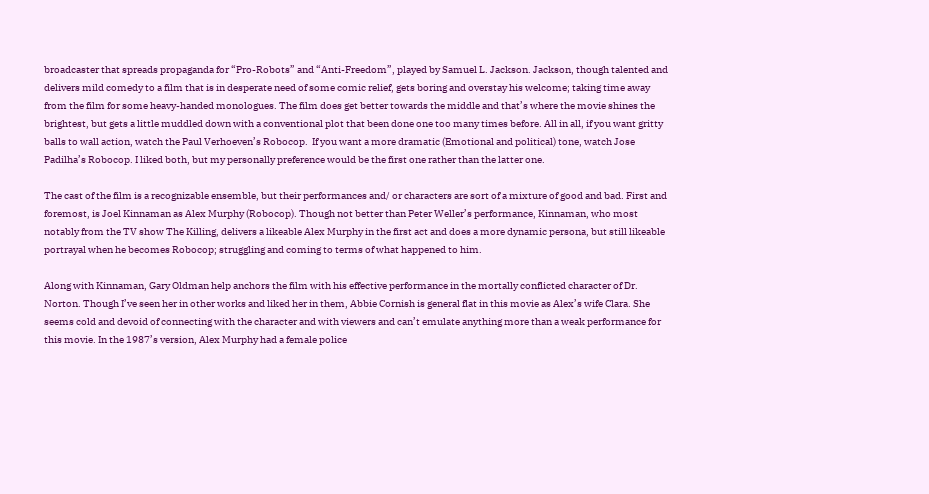broadcaster that spreads propaganda for “Pro-Robots” and “Anti-Freedom”, played by Samuel L. Jackson. Jackson, though talented and delivers mild comedy to a film that is in desperate need of some comic relief, gets boring and overstay his welcome; taking time away from the film for some heavy-handed monologues. The film does get better towards the middle and that’s where the movie shines the brightest, but gets a little muddled down with a conventional plot that been done one too many times before. All in all, if you want gritty balls to wall action, watch the Paul Verhoeven’s Robocop.  If you want a more dramatic (Emotional and political) tone, watch Jose Padilha’s Robocop. I liked both, but my personally preference would be the first one rather than the latter one.

The cast of the film is a recognizable ensemble, but their performances and/ or characters are sort of a mixture of good and bad. First and foremost, is Joel Kinnaman as Alex Murphy (Robocop). Though not better than Peter Weller’s performance, Kinnaman, who most notably from the TV show The Killing, delivers a likeable Alex Murphy in the first act and does a more dynamic persona, but still likeable portrayal when he becomes Robocop; struggling and coming to terms of what happened to him.

Along with Kinnaman, Gary Oldman help anchors the film with his effective performance in the mortally conflicted character of Dr. Norton. Though I’ve seen her in other works and liked her in them, Abbie Cornish is general flat in this movie as Alex’s wife Clara. She seems cold and devoid of connecting with the character and with viewers and can’t emulate anything more than a weak performance for this movie. In the 1987’s version, Alex Murphy had a female police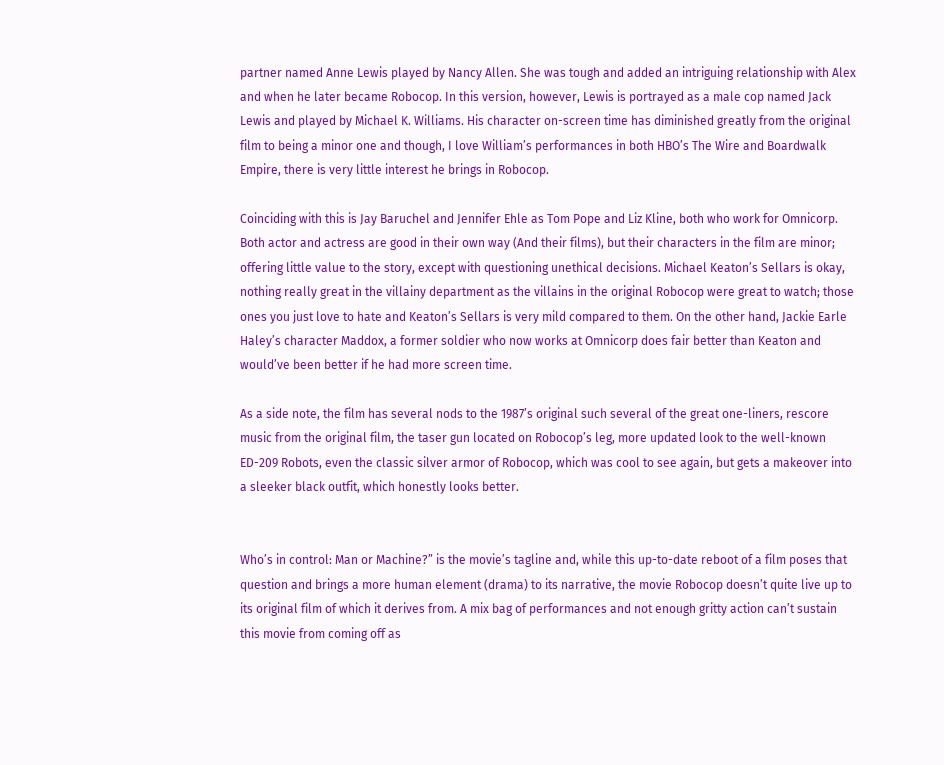partner named Anne Lewis played by Nancy Allen. She was tough and added an intriguing relationship with Alex and when he later became Robocop. In this version, however, Lewis is portrayed as a male cop named Jack Lewis and played by Michael K. Williams. His character on-screen time has diminished greatly from the original film to being a minor one and though, I love William’s performances in both HBO’s The Wire and Boardwalk Empire, there is very little interest he brings in Robocop.

Coinciding with this is Jay Baruchel and Jennifer Ehle as Tom Pope and Liz Kline, both who work for Omnicorp. Both actor and actress are good in their own way (And their films), but their characters in the film are minor; offering little value to the story, except with questioning unethical decisions. Michael Keaton’s Sellars is okay, nothing really great in the villainy department as the villains in the original Robocop were great to watch; those ones you just love to hate and Keaton’s Sellars is very mild compared to them. On the other hand, Jackie Earle Haley’s character Maddox, a former soldier who now works at Omnicorp does fair better than Keaton and would’ve been better if he had more screen time.

As a side note, the film has several nods to the 1987’s original such several of the great one-liners, rescore music from the original film, the taser gun located on Robocop’s leg, more updated look to the well-known ED-209 Robots, even the classic silver armor of Robocop, which was cool to see again, but gets a makeover into a sleeker black outfit, which honestly looks better.


Who’s in control: Man or Machine?” is the movie’s tagline and, while this up-to-date reboot of a film poses that question and brings a more human element (drama) to its narrative, the movie Robocop doesn’t quite live up to its original film of which it derives from. A mix bag of performances and not enough gritty action can’t sustain this movie from coming off as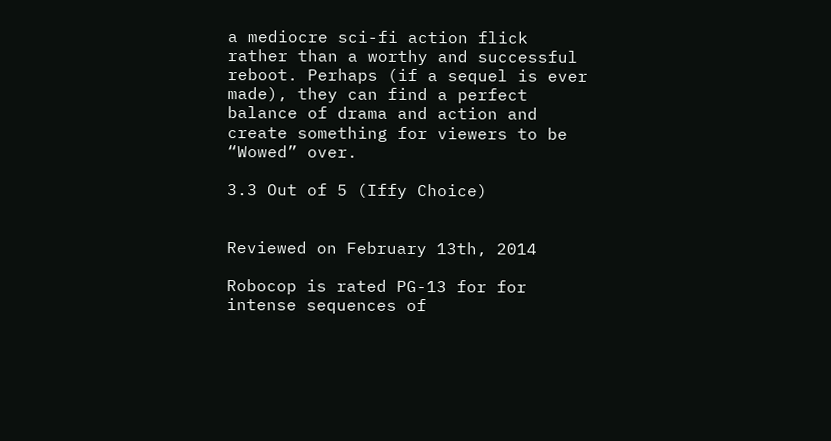a mediocre sci-fi action flick rather than a worthy and successful reboot. Perhaps (if a sequel is ever made), they can find a perfect balance of drama and action and create something for viewers to be “Wowed” over.

3.3 Out of 5 (Iffy Choice)


Reviewed on February 13th, 2014

Robocop is rated PG-13 for for intense sequences of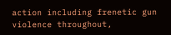action including frenetic gun violence throughout,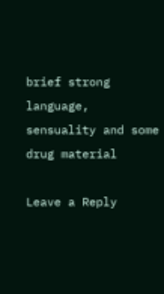brief strong language, sensuality and some drug material

Leave a Reply